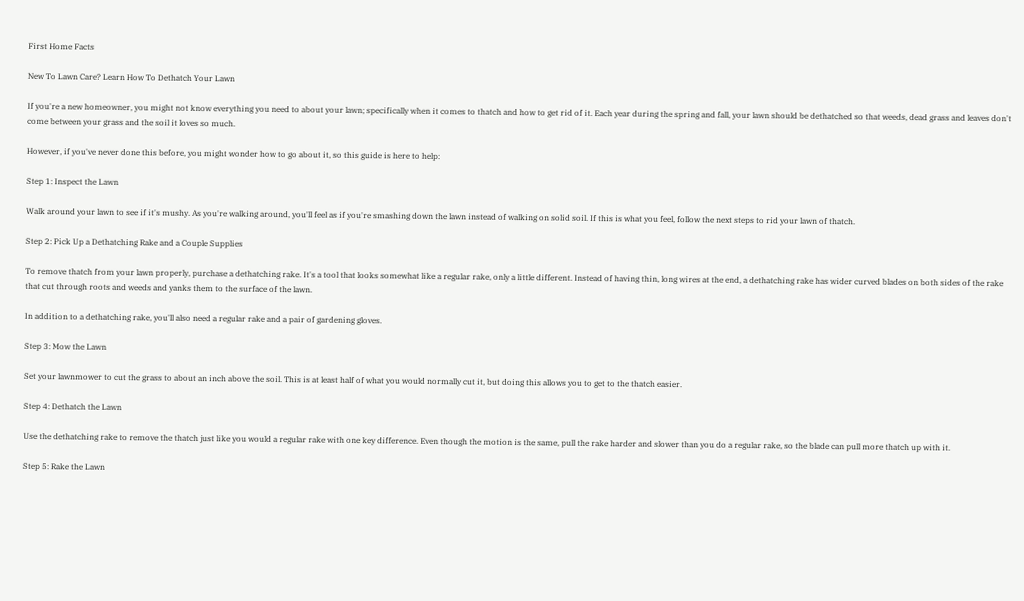First Home Facts

New To Lawn Care? Learn How To Dethatch Your Lawn

If you're a new homeowner, you might not know everything you need to about your lawn; specifically when it comes to thatch and how to get rid of it. Each year during the spring and fall, your lawn should be dethatched so that weeds, dead grass and leaves don't come between your grass and the soil it loves so much.

However, if you've never done this before, you might wonder how to go about it, so this guide is here to help:

Step 1: Inspect the Lawn

Walk around your lawn to see if it's mushy. As you're walking around, you'll feel as if you're smashing down the lawn instead of walking on solid soil. If this is what you feel, follow the next steps to rid your lawn of thatch.

Step 2: Pick Up a Dethatching Rake and a Couple Supplies

To remove thatch from your lawn properly, purchase a dethatching rake. It's a tool that looks somewhat like a regular rake, only a little different. Instead of having thin, long wires at the end, a dethatching rake has wider curved blades on both sides of the rake that cut through roots and weeds and yanks them to the surface of the lawn.

In addition to a dethatching rake, you'll also need a regular rake and a pair of gardening gloves.

Step 3: Mow the Lawn

Set your lawnmower to cut the grass to about an inch above the soil. This is at least half of what you would normally cut it, but doing this allows you to get to the thatch easier.

Step 4: Dethatch the Lawn

Use the dethatching rake to remove the thatch just like you would a regular rake with one key difference. Even though the motion is the same, pull the rake harder and slower than you do a regular rake, so the blade can pull more thatch up with it.

Step 5: Rake the Lawn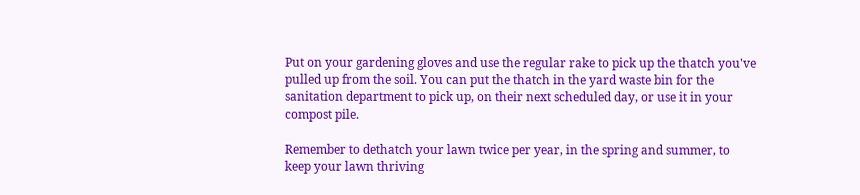Put on your gardening gloves and use the regular rake to pick up the thatch you've pulled up from the soil. You can put the thatch in the yard waste bin for the sanitation department to pick up, on their next scheduled day, or use it in your compost pile.

Remember to dethatch your lawn twice per year, in the spring and summer, to keep your lawn thriving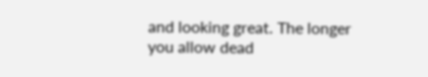and looking great. The longer you allow dead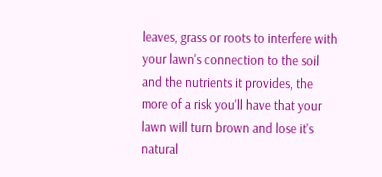leaves, grass or roots to interfere with your lawn's connection to the soil and the nutrients it provides, the more of a risk you'll have that your lawn will turn brown and lose it's natural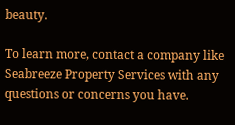beauty.

To learn more, contact a company like Seabreeze Property Services with any questions or concerns you have.